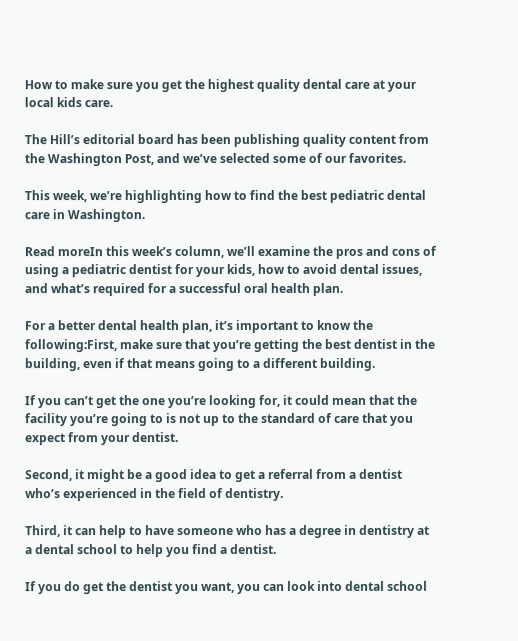How to make sure you get the highest quality dental care at your local kids care.

The Hill’s editorial board has been publishing quality content from the Washington Post, and we’ve selected some of our favorites.

This week, we’re highlighting how to find the best pediatric dental care in Washington.

Read moreIn this week’s column, we’ll examine the pros and cons of using a pediatric dentist for your kids, how to avoid dental issues, and what’s required for a successful oral health plan.

For a better dental health plan, it’s important to know the following:First, make sure that you’re getting the best dentist in the building, even if that means going to a different building.

If you can’t get the one you’re looking for, it could mean that the facility you’re going to is not up to the standard of care that you expect from your dentist.

Second, it might be a good idea to get a referral from a dentist who’s experienced in the field of dentistry.

Third, it can help to have someone who has a degree in dentistry at a dental school to help you find a dentist.

If you do get the dentist you want, you can look into dental school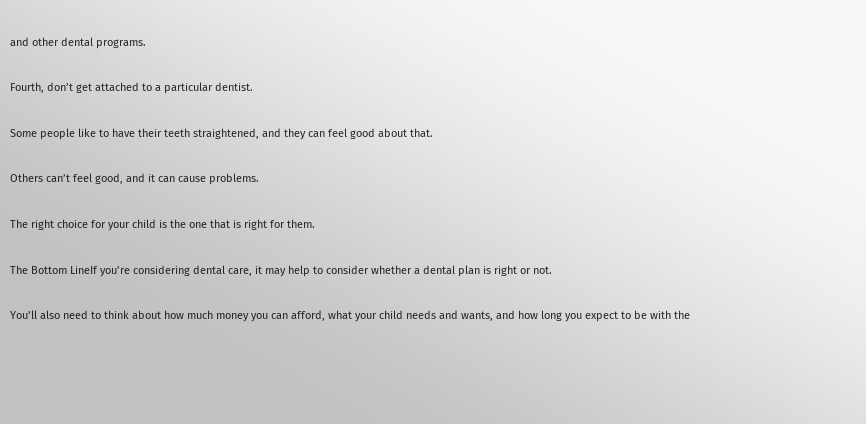and other dental programs.

Fourth, don’t get attached to a particular dentist.

Some people like to have their teeth straightened, and they can feel good about that.

Others can’t feel good, and it can cause problems.

The right choice for your child is the one that is right for them.

The Bottom LineIf you’re considering dental care, it may help to consider whether a dental plan is right or not.

You’ll also need to think about how much money you can afford, what your child needs and wants, and how long you expect to be with the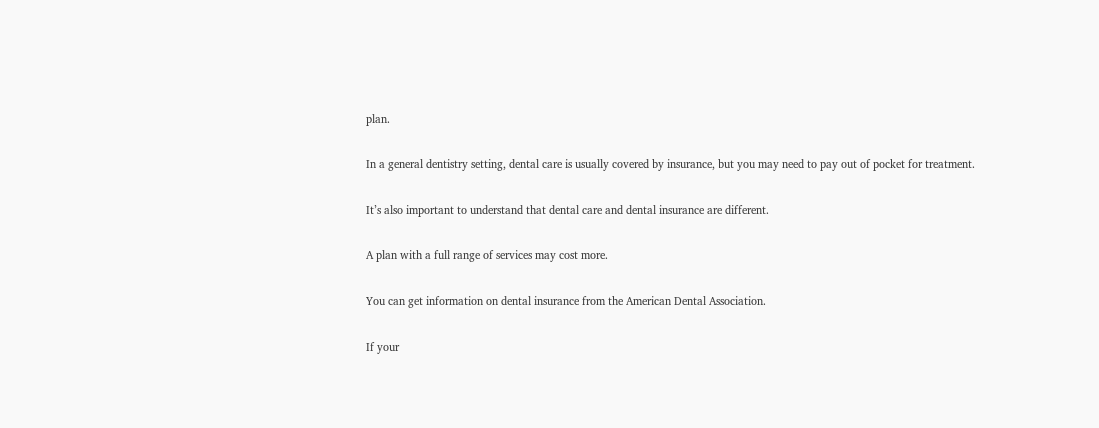plan.

In a general dentistry setting, dental care is usually covered by insurance, but you may need to pay out of pocket for treatment.

It’s also important to understand that dental care and dental insurance are different.

A plan with a full range of services may cost more.

You can get information on dental insurance from the American Dental Association.

If your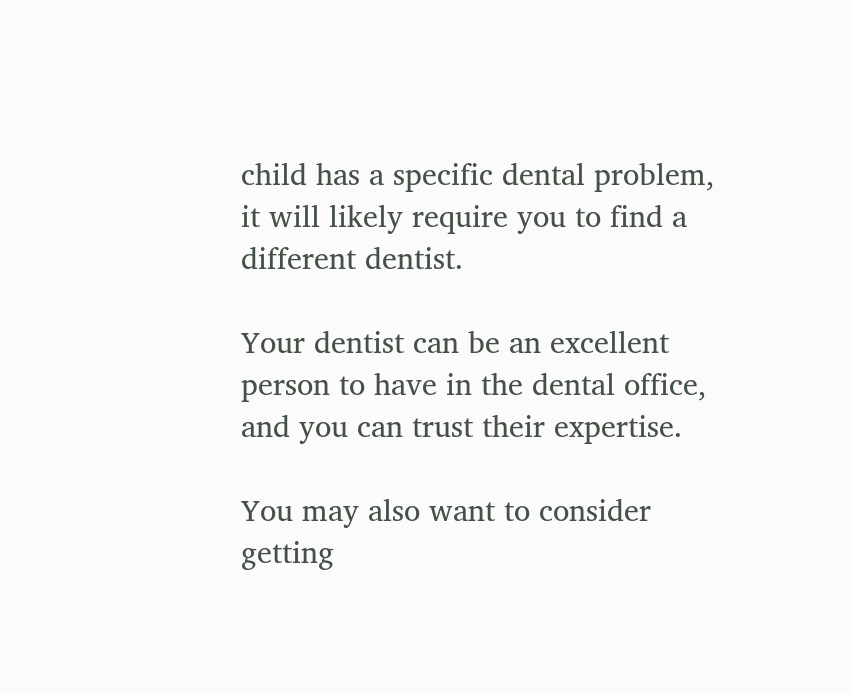child has a specific dental problem, it will likely require you to find a different dentist.

Your dentist can be an excellent person to have in the dental office, and you can trust their expertise.

You may also want to consider getting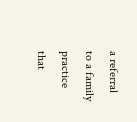a referral to a family practice that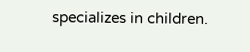specializes in children.